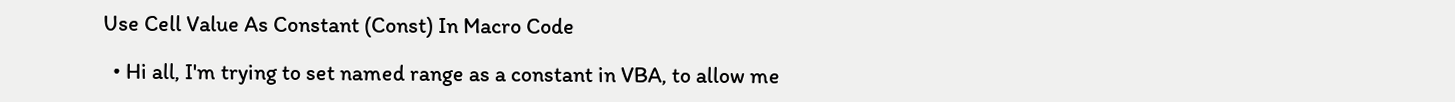Use Cell Value As Constant (Const) In Macro Code

  • Hi all, I'm trying to set named range as a constant in VBA, to allow me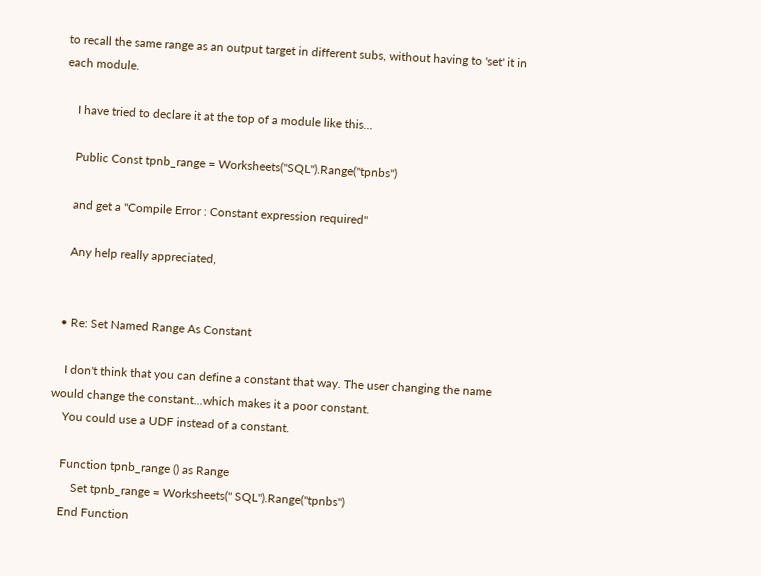to recall the same range as an output target in different subs, without having to 'set' it in each module.

    I have tried to declare it at the top of a module like this...

    Public Const tpnb_range = Worksheets("SQL").Range("tpnbs")

    and get a "Compile Error : Constant expression required"

    Any help really appreciated,


  • Re: Set Named Range As Constant

    I don't think that you can define a constant that way. The user changing the name would change the constant...which makes it a poor constant.
    You could use a UDF instead of a constant.

    Function tpnb_range () as Range
        Set tpnb_range = Worksheets(" SQL").Range("tpnbs")
    End Function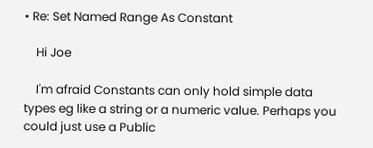• Re: Set Named Range As Constant

    Hi Joe

    I'm afraid Constants can only hold simple data types eg like a string or a numeric value. Perhaps you could just use a Public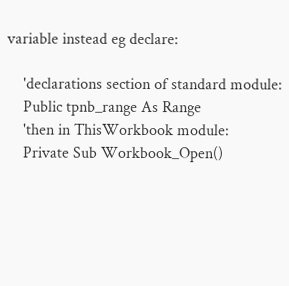variable instead eg declare:

    'declarations section of standard module:
    Public tpnb_range As Range
    'then in ThisWorkbook module:
    Private Sub Workbook_Open()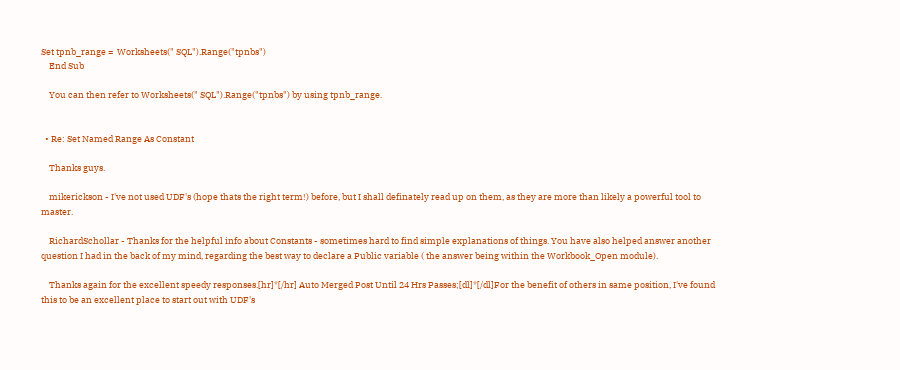Set tpnb_range =  Worksheets(" SQL").Range("tpnbs")
    End Sub

    You can then refer to Worksheets(" SQL").Range("tpnbs") by using tpnb_range.


  • Re: Set Named Range As Constant

    Thanks guys.

    mikerickson - I've not used UDF's (hope thats the right term!) before, but I shall definately read up on them, as they are more than likely a powerful tool to master.

    RichardSchollar - Thanks for the helpful info about Constants - sometimes hard to find simple explanations of things. You have also helped answer another question I had in the back of my mind, regarding the best way to declare a Public variable ( the answer being within the Workbook_Open module).

    Thanks again for the excellent speedy responses.[hr]*[/hr] Auto Merged Post Until 24 Hrs Passes;[dl]*[/dl]For the benefit of others in same position, I've found this to be an excellent place to start out with UDF's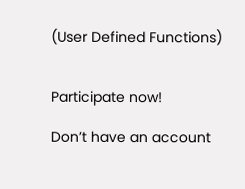(User Defined Functions)


Participate now!

Don’t have an account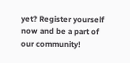yet? Register yourself now and be a part of our community!